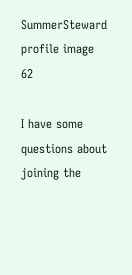SummerSteward profile image 62

I have some questions about joining the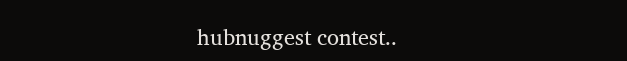hubnuggest contest..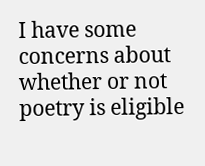I have some concerns about whether or not poetry is eligible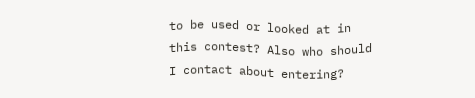to be used or looked at in this contest? Also who should I contact about entering?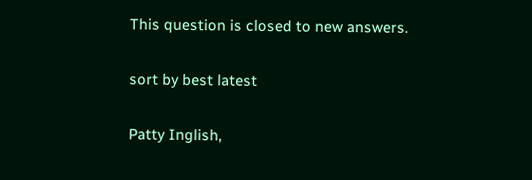This question is closed to new answers.

sort by best latest

Patty Inglish,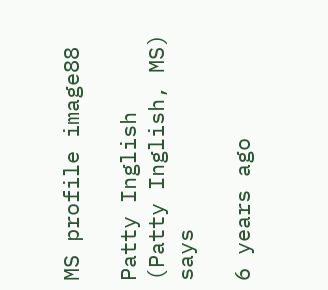MS profile image88

Patty Inglish (Patty Inglish, MS) says

6 years ago